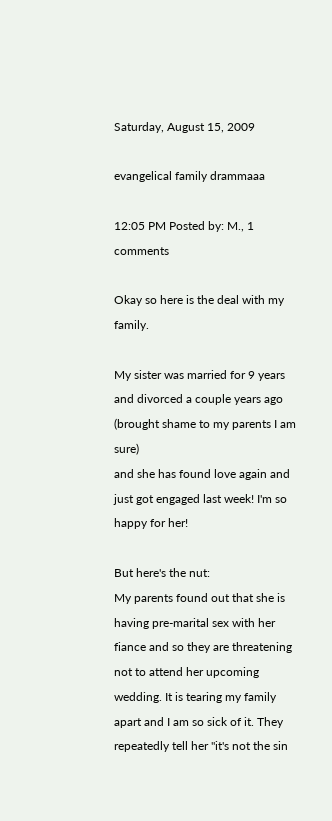Saturday, August 15, 2009

evangelical family drammaaa

12:05 PM Posted by: M., 1 comments

Okay so here is the deal with my family.

My sister was married for 9 years and divorced a couple years ago (brought shame to my parents I am sure)
and she has found love again and just got engaged last week! I'm so happy for her!

But here's the nut:
My parents found out that she is having pre-marital sex with her fiance and so they are threatening not to attend her upcoming wedding. It is tearing my family apart and I am so sick of it. They repeatedly tell her "it's not the sin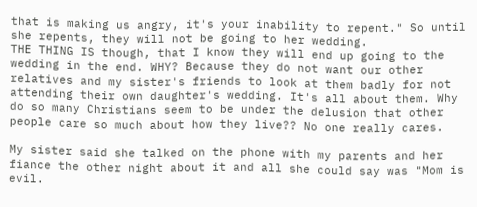that is making us angry, it's your inability to repent." So until she repents, they will not be going to her wedding.
THE THING IS though, that I know they will end up going to the wedding in the end. WHY? Because they do not want our other relatives and my sister's friends to look at them badly for not attending their own daughter's wedding. It's all about them. Why do so many Christians seem to be under the delusion that other people care so much about how they live?? No one really cares.

My sister said she talked on the phone with my parents and her fiance the other night about it and all she could say was "Mom is evil.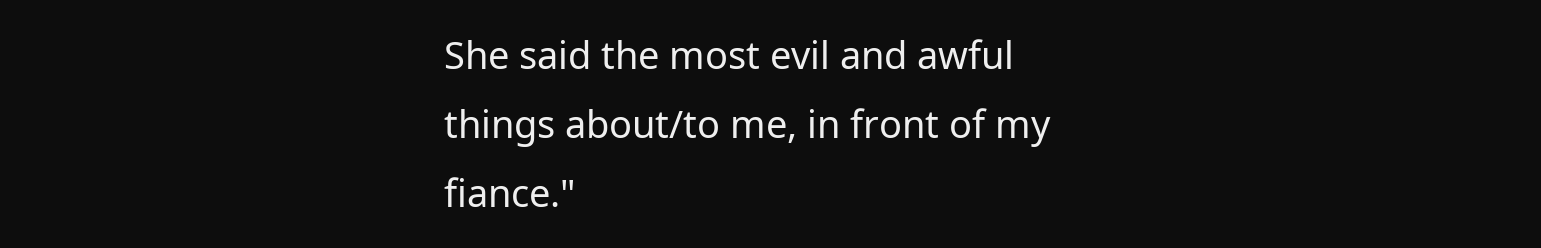She said the most evil and awful things about/to me, in front of my fiance."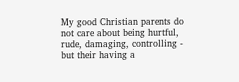My good Christian parents do not care about being hurtful, rude, damaging, controlling - but their having a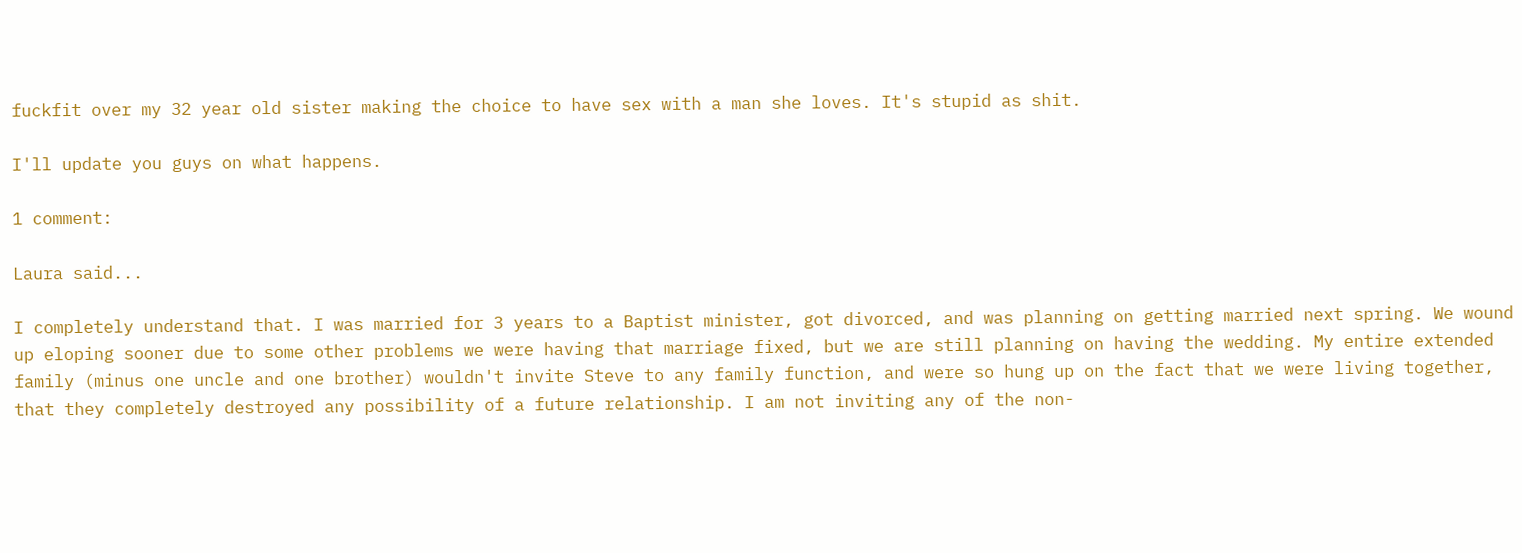fuckfit over my 32 year old sister making the choice to have sex with a man she loves. It's stupid as shit.

I'll update you guys on what happens.

1 comment:

Laura said...

I completely understand that. I was married for 3 years to a Baptist minister, got divorced, and was planning on getting married next spring. We wound up eloping sooner due to some other problems we were having that marriage fixed, but we are still planning on having the wedding. My entire extended family (minus one uncle and one brother) wouldn't invite Steve to any family function, and were so hung up on the fact that we were living together, that they completely destroyed any possibility of a future relationship. I am not inviting any of the non-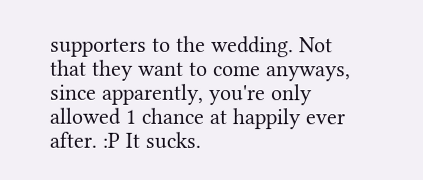supporters to the wedding. Not that they want to come anyways, since apparently, you're only allowed 1 chance at happily ever after. :P It sucks.